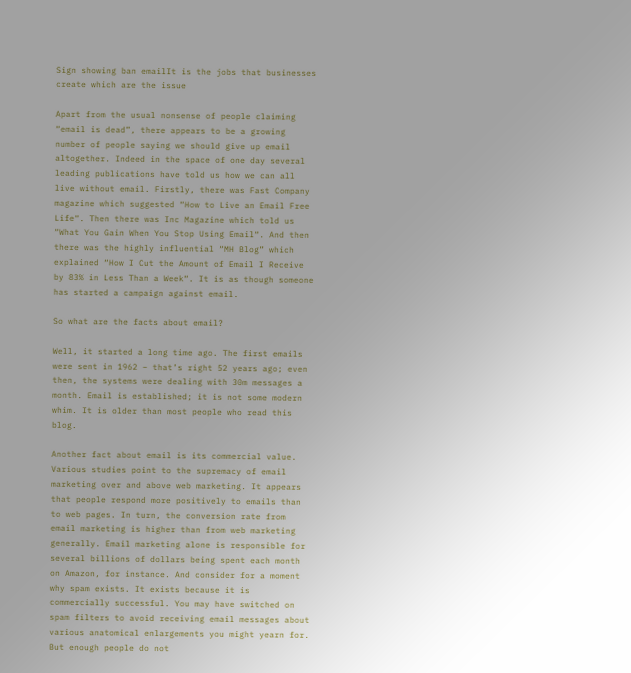Sign showing ban emailIt is the jobs that businesses create which are the issue

Apart from the usual nonsense of people claiming “email is dead”, there appears to be a growing number of people saying we should give up email altogether. Indeed in the space of one day several leading publications have told us how we can all live without email. Firstly, there was Fast Company magazine which suggested “How to Live an Email Free Life“. Then there was Inc Magazine which told us “What You Gain When You Stop Using Email“. And then there was the highly influential “MH Blog” which explained “How I Cut the Amount of Email I Receive by 83% in Less Than a Week“. It is as though someone has started a campaign against email.

So what are the facts about email?

Well, it started a long time ago. The first emails were sent in 1962 – that’s right 52 years ago; even then, the systems were dealing with 30m messages a month. Email is established; it is not some modern whim. It is older than most people who read this blog.

Another fact about email is its commercial value. Various studies point to the supremacy of email marketing over and above web marketing. It appears that people respond more positively to emails than to web pages. In turn, the conversion rate from email marketing is higher than from web marketing generally. Email marketing alone is responsible for several billions of dollars being spent each month on Amazon, for instance. And consider for a moment why spam exists. It exists because it is commercially successful. You may have switched on spam filters to avoid receiving email messages about various anatomical enlargements you might yearn for. But enough people do not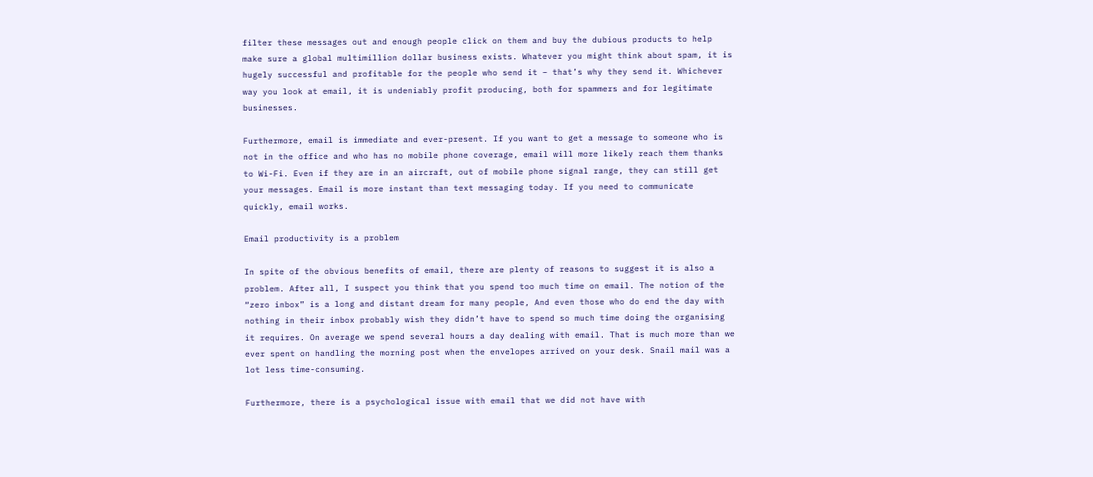filter these messages out and enough people click on them and buy the dubious products to help make sure a global multimillion dollar business exists. Whatever you might think about spam, it is hugely successful and profitable for the people who send it – that’s why they send it. Whichever way you look at email, it is undeniably profit producing, both for spammers and for legitimate businesses.

Furthermore, email is immediate and ever-present. If you want to get a message to someone who is not in the office and who has no mobile phone coverage, email will more likely reach them thanks to Wi-Fi. Even if they are in an aircraft, out of mobile phone signal range, they can still get your messages. Email is more instant than text messaging today. If you need to communicate quickly, email works.

Email productivity is a problem

In spite of the obvious benefits of email, there are plenty of reasons to suggest it is also a problem. After all, I suspect you think that you spend too much time on email. The notion of the “zero inbox” is a long and distant dream for many people, And even those who do end the day with nothing in their inbox probably wish they didn’t have to spend so much time doing the organising it requires. On average we spend several hours a day dealing with email. That is much more than we ever spent on handling the morning post when the envelopes arrived on your desk. Snail mail was a lot less time-consuming.

Furthermore, there is a psychological issue with email that we did not have with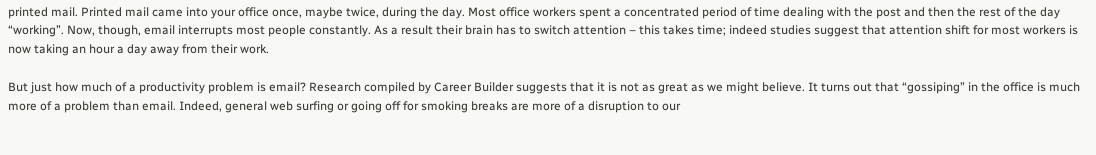printed mail. Printed mail came into your office once, maybe twice, during the day. Most office workers spent a concentrated period of time dealing with the post and then the rest of the day “working”. Now, though, email interrupts most people constantly. As a result their brain has to switch attention – this takes time; indeed studies suggest that attention shift for most workers is now taking an hour a day away from their work.

But just how much of a productivity problem is email? Research compiled by Career Builder suggests that it is not as great as we might believe. It turns out that “gossiping” in the office is much more of a problem than email. Indeed, general web surfing or going off for smoking breaks are more of a disruption to our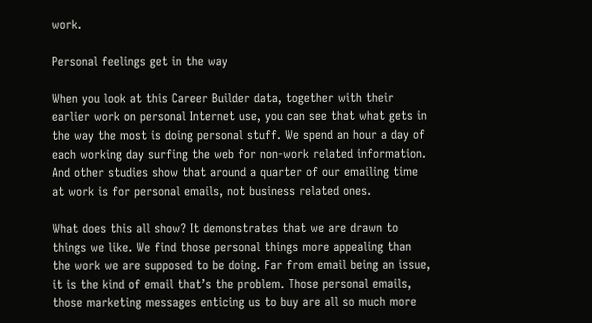work.

Personal feelings get in the way

When you look at this Career Builder data, together with their earlier work on personal Internet use, you can see that what gets in the way the most is doing personal stuff. We spend an hour a day of each working day surfing the web for non-work related information. And other studies show that around a quarter of our emailing time at work is for personal emails, not business related ones.

What does this all show? It demonstrates that we are drawn to things we like. We find those personal things more appealing than the work we are supposed to be doing. Far from email being an issue, it is the kind of email that’s the problem. Those personal emails, those marketing messages enticing us to buy are all so much more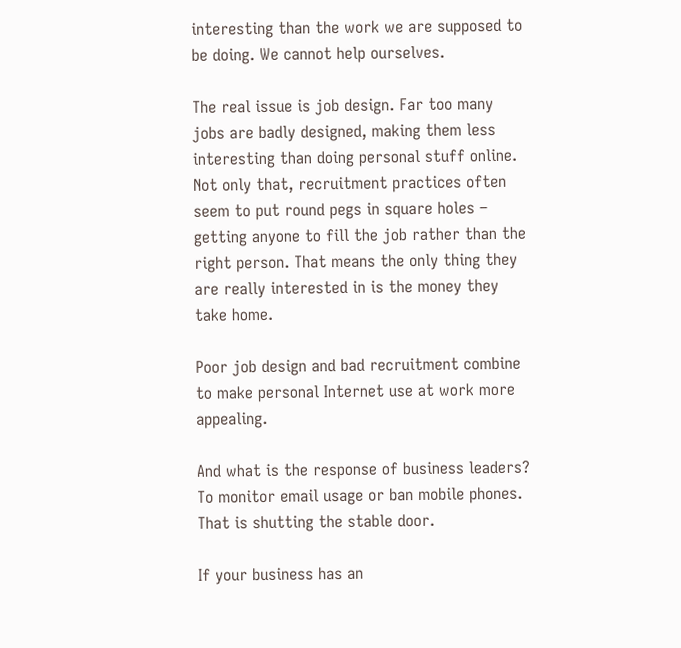interesting than the work we are supposed to be doing. We cannot help ourselves.

The real issue is job design. Far too many jobs are badly designed, making them less interesting than doing personal stuff online. Not only that, recruitment practices often seem to put round pegs in square holes – getting anyone to fill the job rather than the right person. That means the only thing they are really interested in is the money they take home.

Poor job design and bad recruitment combine to make personal Internet use at work more appealing.

And what is the response of business leaders? To monitor email usage or ban mobile phones. That is shutting the stable door.

If your business has an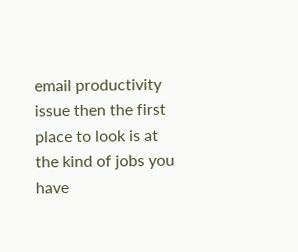email productivity issue then the first place to look is at the kind of jobs you have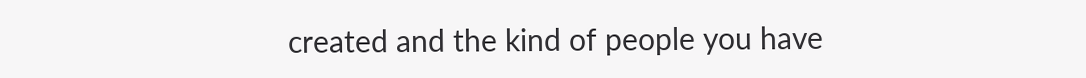created and the kind of people you have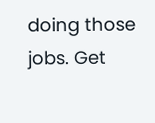doing those jobs. Get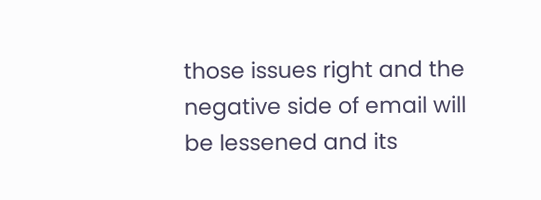those issues right and the negative side of email will be lessened and its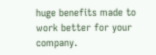huge benefits made to work better for your company.